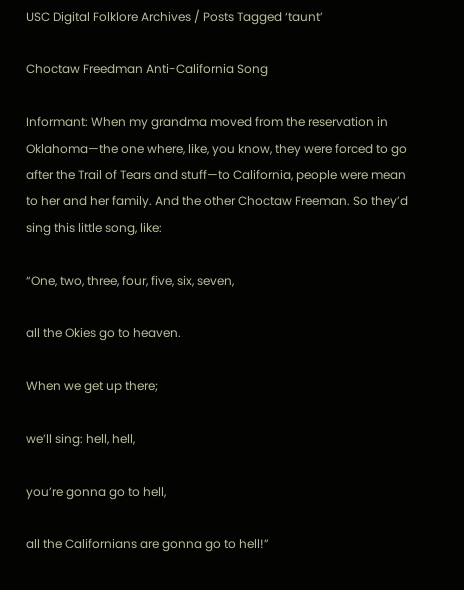USC Digital Folklore Archives / Posts Tagged ‘taunt’

Choctaw Freedman Anti-California Song

Informant: When my grandma moved from the reservation in Oklahoma—the one where, like, you know, they were forced to go after the Trail of Tears and stuff—to California, people were mean to her and her family. And the other Choctaw Freeman. So they’d sing this little song, like:

“One, two, three, four, five, six, seven,

all the Okies go to heaven.

When we get up there;

we’ll sing: hell, hell,

you’re gonna go to hell,

all the Californians are gonna go to hell!”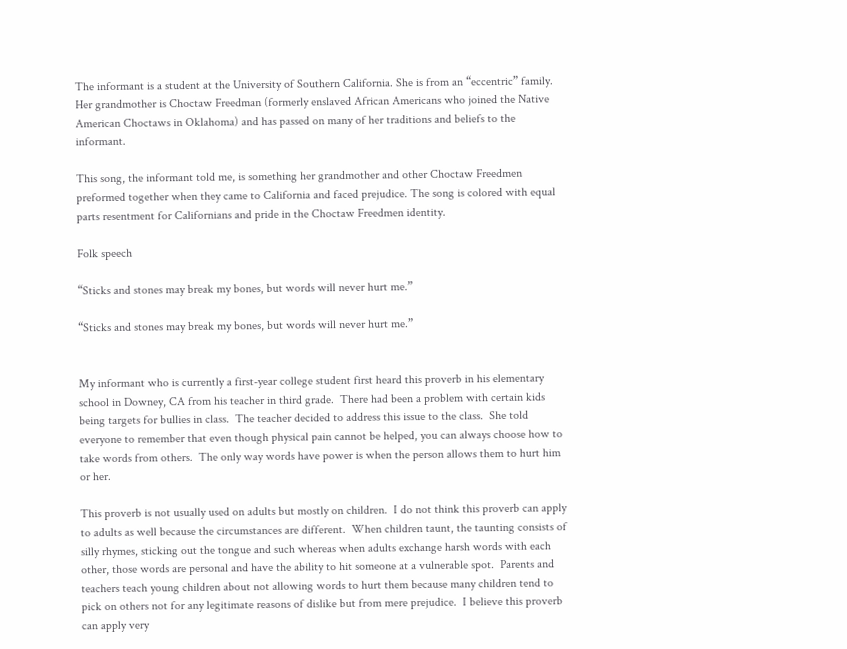The informant is a student at the University of Southern California. She is from an “eccentric” family. Her grandmother is Choctaw Freedman (formerly enslaved African Americans who joined the Native American Choctaws in Oklahoma) and has passed on many of her traditions and beliefs to the informant.

This song, the informant told me, is something her grandmother and other Choctaw Freedmen preformed together when they came to California and faced prejudice. The song is colored with equal parts resentment for Californians and pride in the Choctaw Freedmen identity.

Folk speech

“Sticks and stones may break my bones, but words will never hurt me.”

“Sticks and stones may break my bones, but words will never hurt me.”


My informant who is currently a first-year college student first heard this proverb in his elementary school in Downey, CA from his teacher in third grade.  There had been a problem with certain kids being targets for bullies in class.  The teacher decided to address this issue to the class.  She told everyone to remember that even though physical pain cannot be helped, you can always choose how to take words from others.  The only way words have power is when the person allows them to hurt him or her.

This proverb is not usually used on adults but mostly on children.  I do not think this proverb can apply to adults as well because the circumstances are different.  When children taunt, the taunting consists of silly rhymes, sticking out the tongue and such whereas when adults exchange harsh words with each other, those words are personal and have the ability to hit someone at a vulnerable spot.  Parents and teachers teach young children about not allowing words to hurt them because many children tend to pick on others not for any legitimate reasons of dislike but from mere prejudice.  I believe this proverb can apply very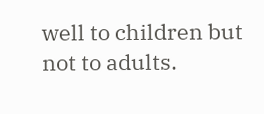well to children but not to adults.